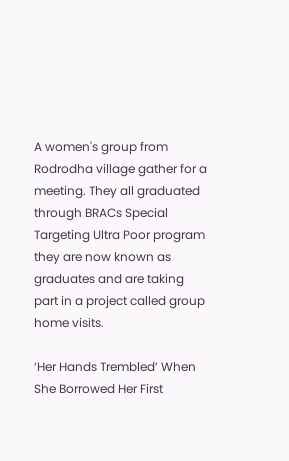A women's group from Rodrodha village gather for a meeting. They all graduated through BRACs Special Targeting Ultra Poor program they are now known as graduates and are taking part in a project called group home visits.

‘Her Hands Trembled’ When She Borrowed Her First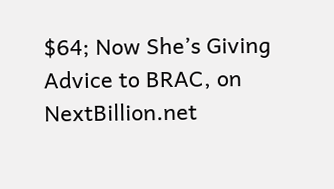$64; Now She’s Giving Advice to BRAC, on NextBillion.net